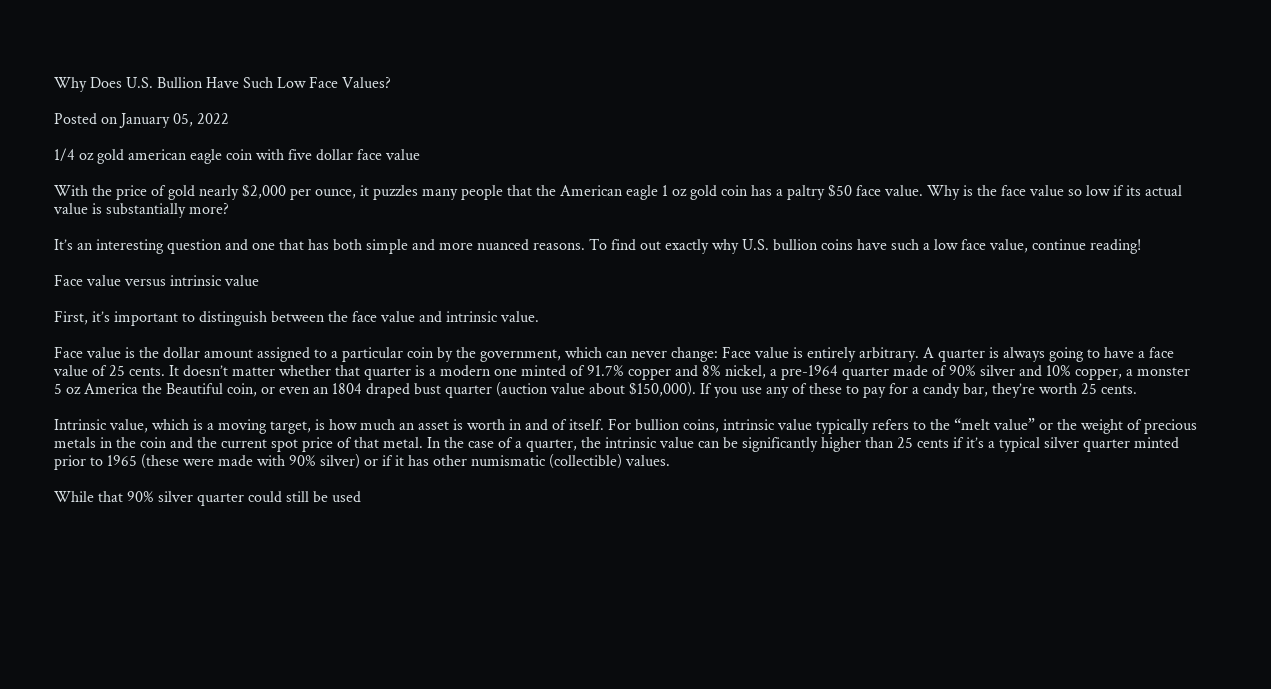Why Does U.S. Bullion Have Such Low Face Values?

Posted on January 05, 2022

1/4 oz gold american eagle coin with five dollar face value

With the price of gold nearly $2,000 per ounce, it puzzles many people that the American eagle 1 oz gold coin has a paltry $50 face value. Why is the face value so low if its actual value is substantially more?

It’s an interesting question and one that has both simple and more nuanced reasons. To find out exactly why U.S. bullion coins have such a low face value, continue reading!

Face value versus intrinsic value

First, it’s important to distinguish between the face value and intrinsic value.

Face value is the dollar amount assigned to a particular coin by the government, which can never change: Face value is entirely arbitrary. A quarter is always going to have a face value of 25 cents. It doesn’t matter whether that quarter is a modern one minted of 91.7% copper and 8% nickel, a pre-1964 quarter made of 90% silver and 10% copper, a monster 5 oz America the Beautiful coin, or even an 1804 draped bust quarter (auction value about $150,000). If you use any of these to pay for a candy bar, they’re worth 25 cents.

Intrinsic value, which is a moving target, is how much an asset is worth in and of itself. For bullion coins, intrinsic value typically refers to the “melt value” or the weight of precious metals in the coin and the current spot price of that metal. In the case of a quarter, the intrinsic value can be significantly higher than 25 cents if it’s a typical silver quarter minted prior to 1965 (these were made with 90% silver) or if it has other numismatic (collectible) values.

While that 90% silver quarter could still be used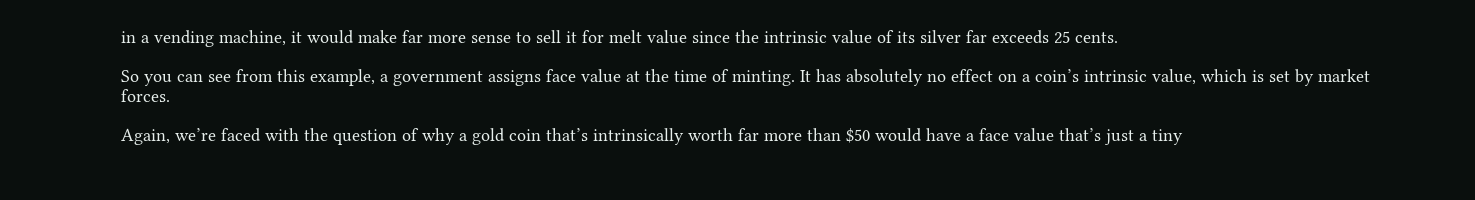in a vending machine, it would make far more sense to sell it for melt value since the intrinsic value of its silver far exceeds 25 cents.

So you can see from this example, a government assigns face value at the time of minting. It has absolutely no effect on a coin’s intrinsic value, which is set by market forces.

Again, we’re faced with the question of why a gold coin that’s intrinsically worth far more than $50 would have a face value that’s just a tiny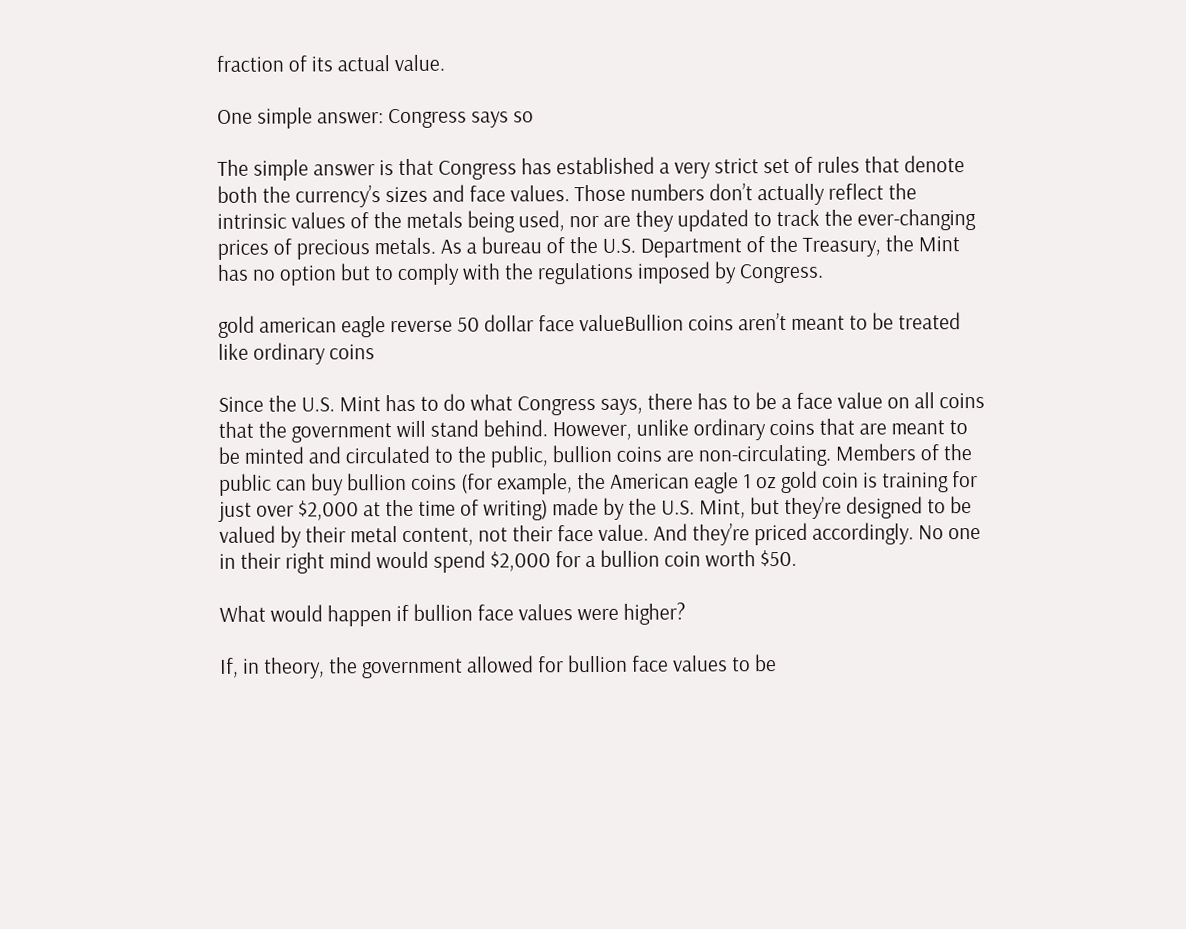fraction of its actual value.

One simple answer: Congress says so

The simple answer is that Congress has established a very strict set of rules that denote both the currency’s sizes and face values. Those numbers don’t actually reflect the intrinsic values of the metals being used, nor are they updated to track the ever-changing prices of precious metals. As a bureau of the U.S. Department of the Treasury, the Mint has no option but to comply with the regulations imposed by Congress.

gold american eagle reverse 50 dollar face valueBullion coins aren’t meant to be treated like ordinary coins

Since the U.S. Mint has to do what Congress says, there has to be a face value on all coins that the government will stand behind. However, unlike ordinary coins that are meant to be minted and circulated to the public, bullion coins are non-circulating. Members of the public can buy bullion coins (for example, the American eagle 1 oz gold coin is training for just over $2,000 at the time of writing) made by the U.S. Mint, but they’re designed to be valued by their metal content, not their face value. And they’re priced accordingly. No one in their right mind would spend $2,000 for a bullion coin worth $50.

What would happen if bullion face values were higher?

If, in theory, the government allowed for bullion face values to be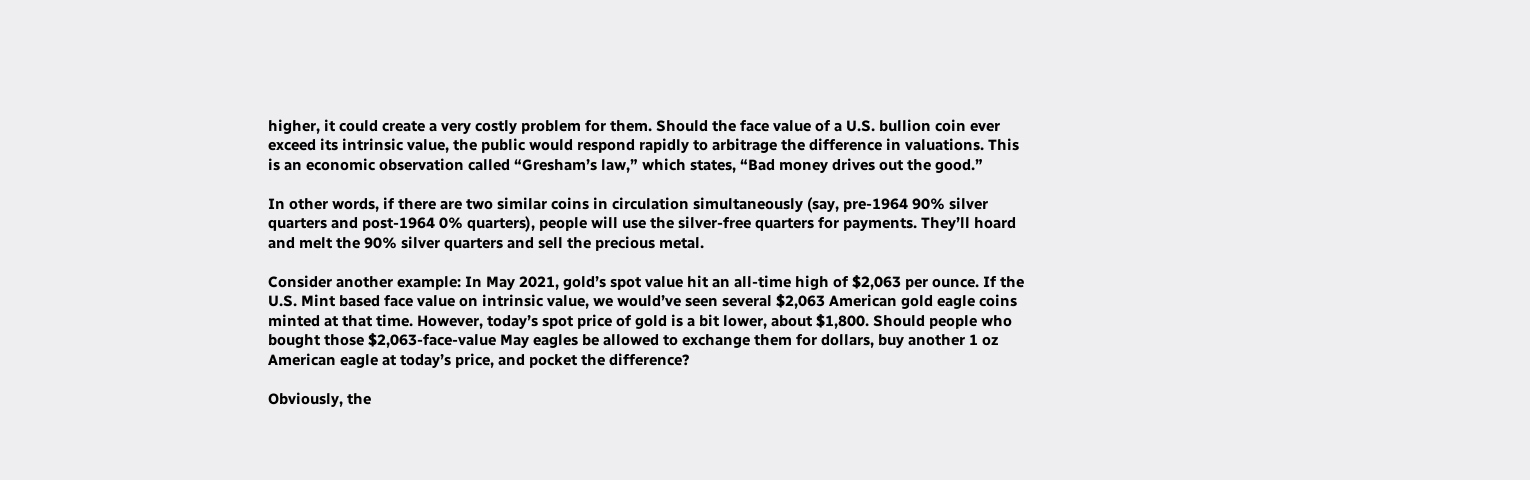higher, it could create a very costly problem for them. Should the face value of a U.S. bullion coin ever exceed its intrinsic value, the public would respond rapidly to arbitrage the difference in valuations. This is an economic observation called “Gresham’s law,” which states, “Bad money drives out the good.”

In other words, if there are two similar coins in circulation simultaneously (say, pre-1964 90% silver quarters and post-1964 0% quarters), people will use the silver-free quarters for payments. They’ll hoard and melt the 90% silver quarters and sell the precious metal.

Consider another example: In May 2021, gold’s spot value hit an all-time high of $2,063 per ounce. If the U.S. Mint based face value on intrinsic value, we would’ve seen several $2,063 American gold eagle coins minted at that time. However, today’s spot price of gold is a bit lower, about $1,800. Should people who bought those $2,063-face-value May eagles be allowed to exchange them for dollars, buy another 1 oz American eagle at today’s price, and pocket the difference?

Obviously, the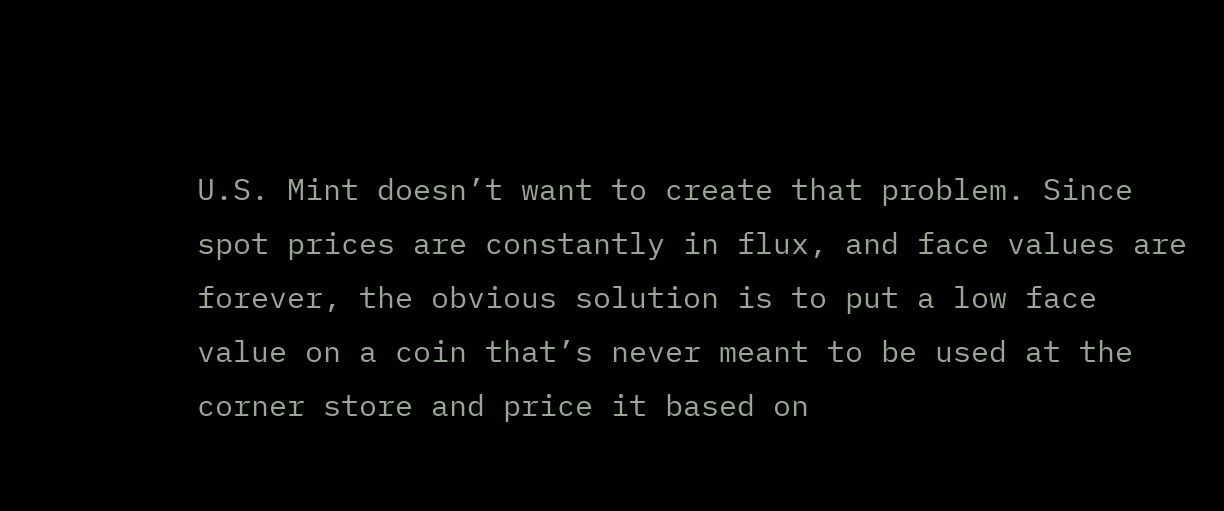U.S. Mint doesn’t want to create that problem. Since spot prices are constantly in flux, and face values are forever, the obvious solution is to put a low face value on a coin that’s never meant to be used at the corner store and price it based on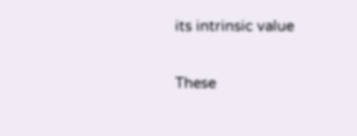its intrinsic value

These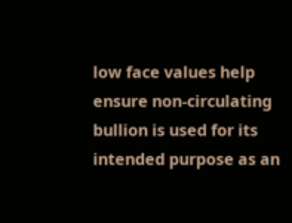low face values help ensure non-circulating bullion is used for its intended purpose as an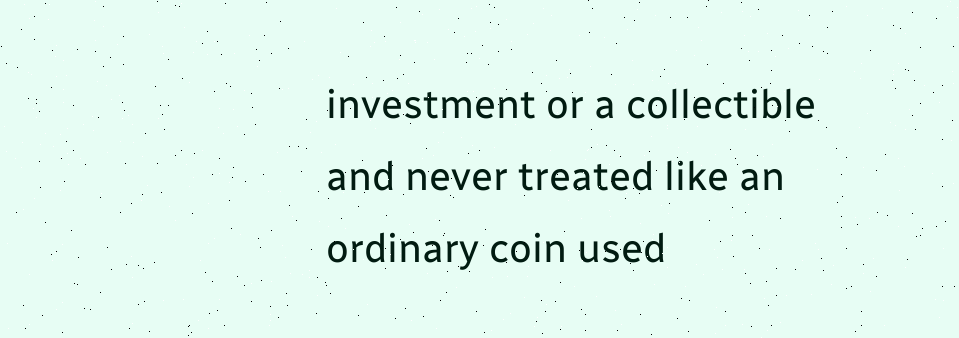investment or a collectible and never treated like an ordinary coin used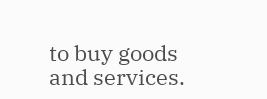to buy goods and services.